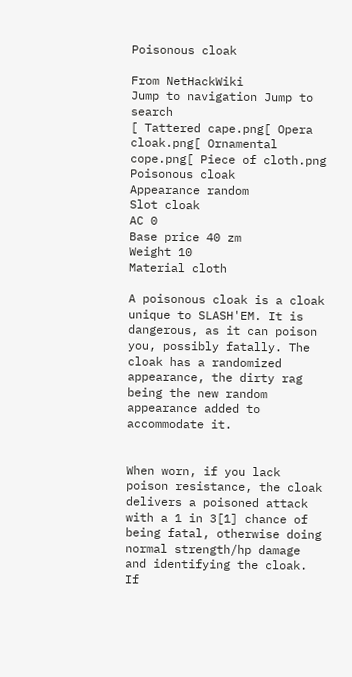Poisonous cloak

From NetHackWiki
Jump to navigation Jump to search
[ Tattered cape.png[ Opera cloak.png[ Ornamental cope.png[ Piece of cloth.png
Poisonous cloak
Appearance random
Slot cloak
AC 0
Base price 40 zm
Weight 10
Material cloth

A poisonous cloak is a cloak unique to SLASH'EM. It is dangerous, as it can poison you, possibly fatally. The cloak has a randomized appearance, the dirty rag being the new random appearance added to accommodate it.


When worn, if you lack poison resistance, the cloak delivers a poisoned attack with a 1 in 3[1] chance of being fatal, otherwise doing normal strength/hp damage and identifying the cloak. If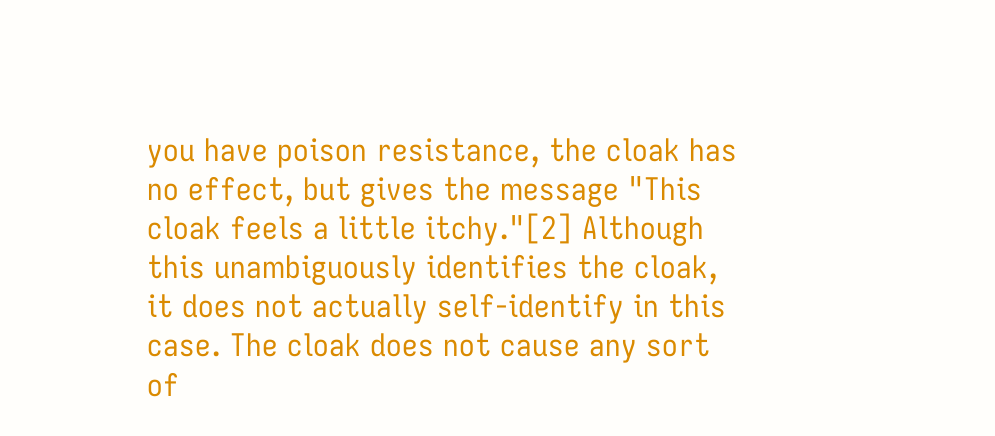you have poison resistance, the cloak has no effect, but gives the message "This cloak feels a little itchy."[2] Although this unambiguously identifies the cloak, it does not actually self-identify in this case. The cloak does not cause any sort of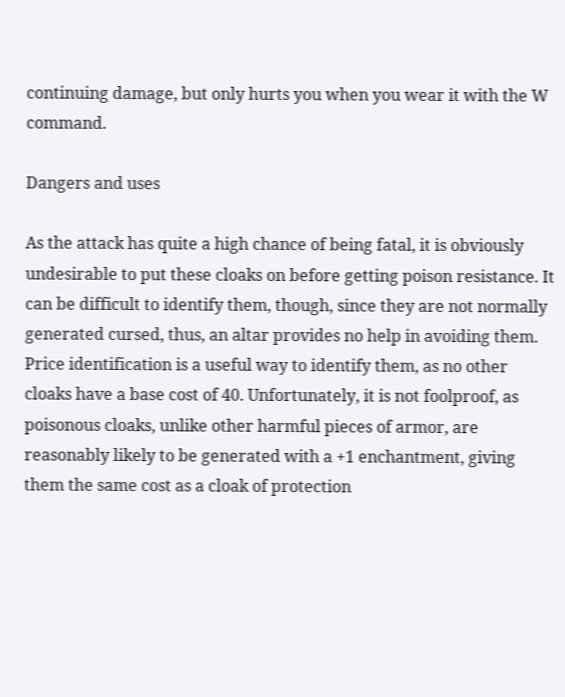continuing damage, but only hurts you when you wear it with the W command.

Dangers and uses

As the attack has quite a high chance of being fatal, it is obviously undesirable to put these cloaks on before getting poison resistance. It can be difficult to identify them, though, since they are not normally generated cursed, thus, an altar provides no help in avoiding them. Price identification is a useful way to identify them, as no other cloaks have a base cost of 40. Unfortunately, it is not foolproof, as poisonous cloaks, unlike other harmful pieces of armor, are reasonably likely to be generated with a +1 enchantment, giving them the same cost as a cloak of protection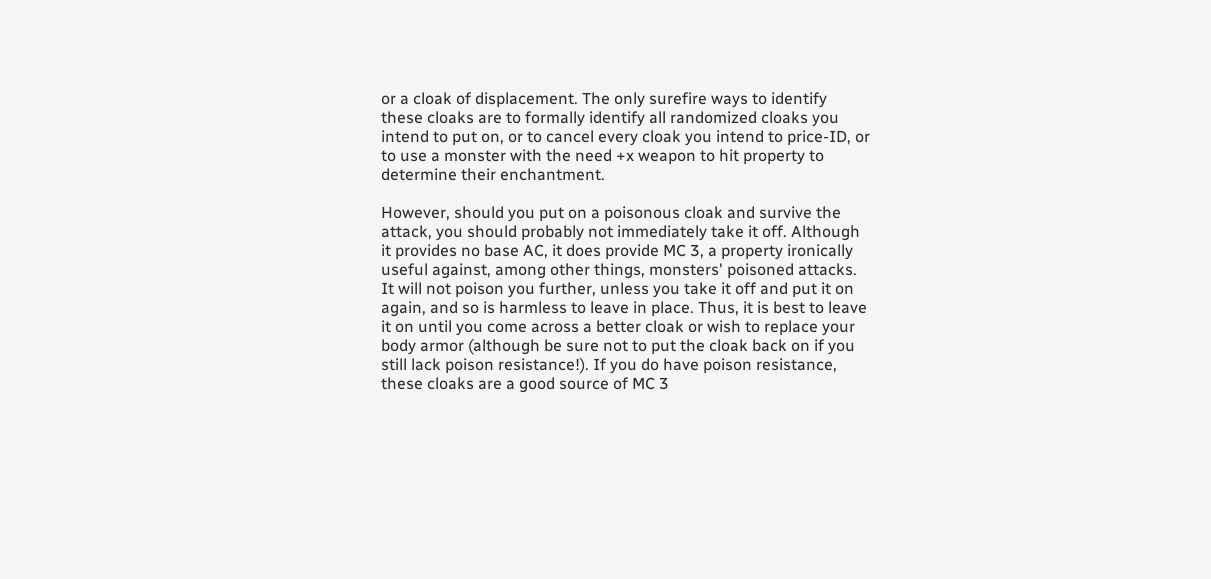or a cloak of displacement. The only surefire ways to identify these cloaks are to formally identify all randomized cloaks you intend to put on, or to cancel every cloak you intend to price-ID, or to use a monster with the need +x weapon to hit property to determine their enchantment.

However, should you put on a poisonous cloak and survive the attack, you should probably not immediately take it off. Although it provides no base AC, it does provide MC 3, a property ironically useful against, among other things, monsters' poisoned attacks. It will not poison you further, unless you take it off and put it on again, and so is harmless to leave in place. Thus, it is best to leave it on until you come across a better cloak or wish to replace your body armor (although be sure not to put the cloak back on if you still lack poison resistance!). If you do have poison resistance, these cloaks are a good source of MC 3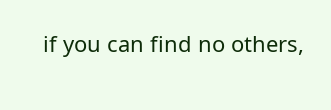if you can find no others,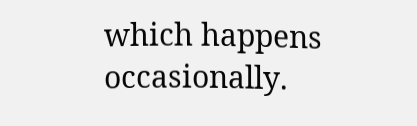which happens occasionally.